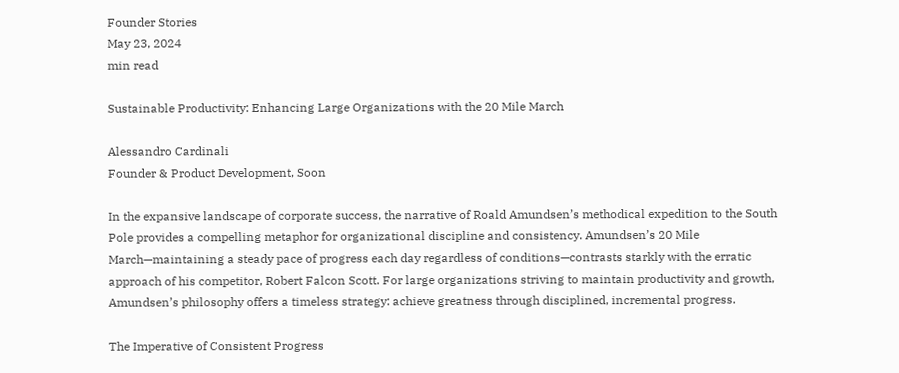Founder Stories
May 23, 2024
min read

Sustainable Productivity: Enhancing Large Organizations with the 20 Mile March

Alessandro Cardinali
Founder & Product Development, Soon

In the expansive landscape of corporate success, the narrative of Roald Amundsen’s methodical expedition to the South Pole provides a compelling metaphor for organizational discipline and consistency. Amundsen’s 20 Mile March—maintaining a steady pace of progress each day regardless of conditions—contrasts starkly with the erratic approach of his competitor, Robert Falcon Scott. For large organizations striving to maintain productivity and growth, Amundsen’s philosophy offers a timeless strategy: achieve greatness through disciplined, incremental progress.

The Imperative of Consistent Progress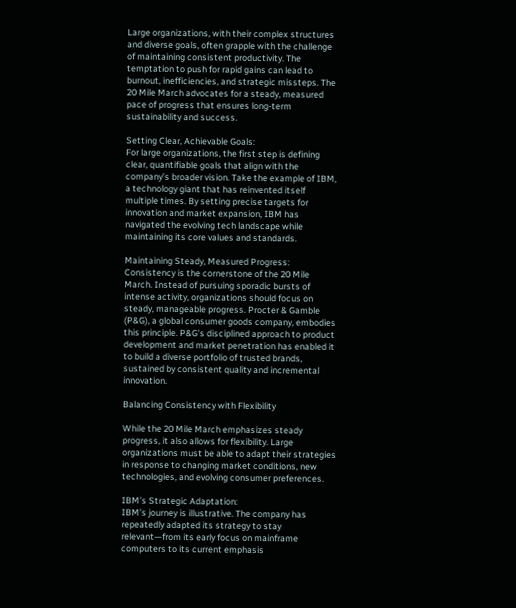Large organizations, with their complex structures and diverse goals, often grapple with the challenge of maintaining consistent productivity. The temptation to push for rapid gains can lead to burnout, inefficiencies, and strategic missteps. The 20 Mile March advocates for a steady, measured pace of progress that ensures long-term sustainability and success.

Setting Clear, Achievable Goals:
For large organizations, the first step is defining clear, quantifiable goals that align with the company’s broader vision. Take the example of IBM, a technology giant that has reinvented itself multiple times. By setting precise targets for innovation and market expansion, IBM has navigated the evolving tech landscape while maintaining its core values and standards.

Maintaining Steady, Measured Progress:
Consistency is the cornerstone of the 20 Mile March. Instead of pursuing sporadic bursts of intense activity, organizations should focus on steady, manageable progress. Procter & Gamble (P&G), a global consumer goods company, embodies this principle. P&G’s disciplined approach to product development and market penetration has enabled it to build a diverse portfolio of trusted brands, sustained by consistent quality and incremental innovation.

Balancing Consistency with Flexibility

While the 20 Mile March emphasizes steady progress, it also allows for flexibility. Large organizations must be able to adapt their strategies in response to changing market conditions, new technologies, and evolving consumer preferences.

IBM’s Strategic Adaptation:
IBM’s journey is illustrative. The company has repeatedly adapted its strategy to stay relevant—from its early focus on mainframe computers to its current emphasis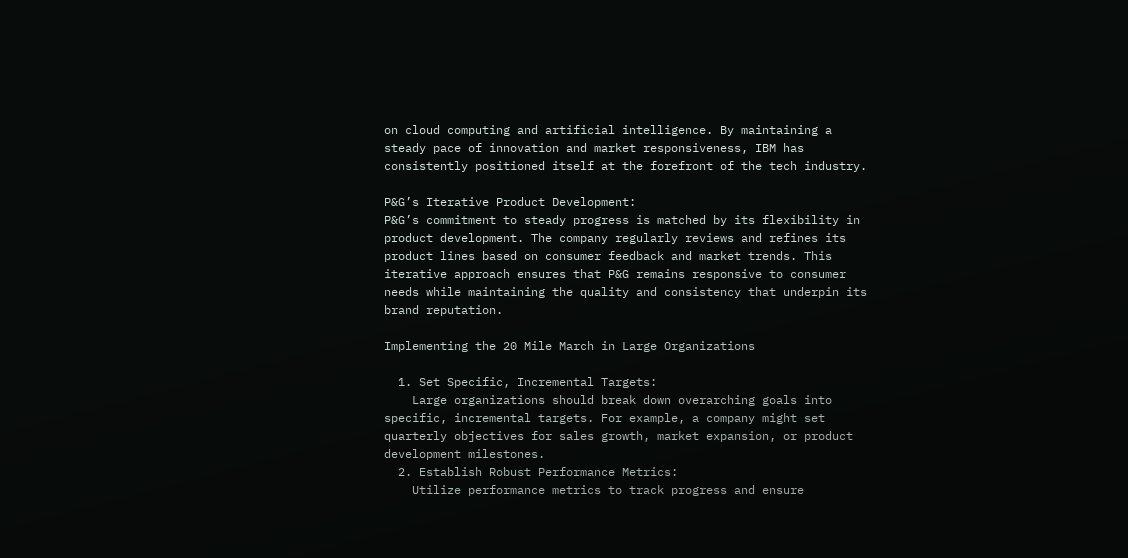on cloud computing and artificial intelligence. By maintaining a steady pace of innovation and market responsiveness, IBM has consistently positioned itself at the forefront of the tech industry.

P&G’s Iterative Product Development:
P&G’s commitment to steady progress is matched by its flexibility in product development. The company regularly reviews and refines its product lines based on consumer feedback and market trends. This iterative approach ensures that P&G remains responsive to consumer needs while maintaining the quality and consistency that underpin its brand reputation.

Implementing the 20 Mile March in Large Organizations

  1. Set Specific, Incremental Targets:
    Large organizations should break down overarching goals into specific, incremental targets. For example, a company might set quarterly objectives for sales growth, market expansion, or product development milestones.
  2. Establish Robust Performance Metrics:
    Utilize performance metrics to track progress and ensure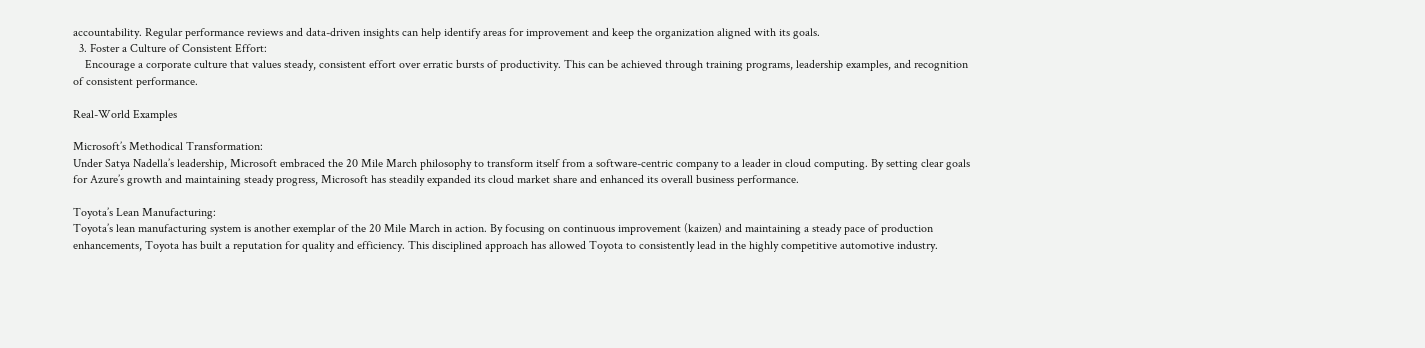accountability. Regular performance reviews and data-driven insights can help identify areas for improvement and keep the organization aligned with its goals.
  3. Foster a Culture of Consistent Effort:
    Encourage a corporate culture that values steady, consistent effort over erratic bursts of productivity. This can be achieved through training programs, leadership examples, and recognition of consistent performance.

Real-World Examples

Microsoft’s Methodical Transformation:
Under Satya Nadella’s leadership, Microsoft embraced the 20 Mile March philosophy to transform itself from a software-centric company to a leader in cloud computing. By setting clear goals for Azure’s growth and maintaining steady progress, Microsoft has steadily expanded its cloud market share and enhanced its overall business performance.

Toyota’s Lean Manufacturing:
Toyota’s lean manufacturing system is another exemplar of the 20 Mile March in action. By focusing on continuous improvement (kaizen) and maintaining a steady pace of production enhancements, Toyota has built a reputation for quality and efficiency. This disciplined approach has allowed Toyota to consistently lead in the highly competitive automotive industry.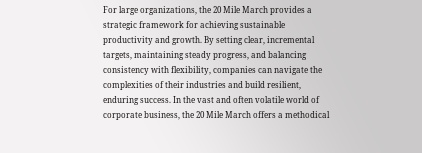For large organizations, the 20 Mile March provides a strategic framework for achieving sustainable productivity and growth. By setting clear, incremental targets, maintaining steady progress, and balancing consistency with flexibility, companies can navigate the complexities of their industries and build resilient, enduring success. In the vast and often volatile world of corporate business, the 20 Mile March offers a methodical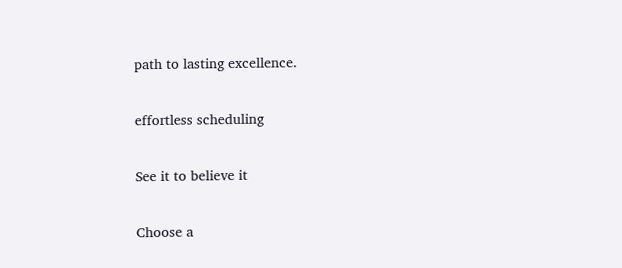path to lasting excellence.

effortless scheduling

See it to believe it

Choose a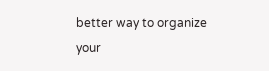better way to organize your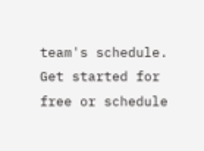team's schedule. Get started for free or schedule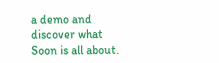a demo and discover what Soon is all about.